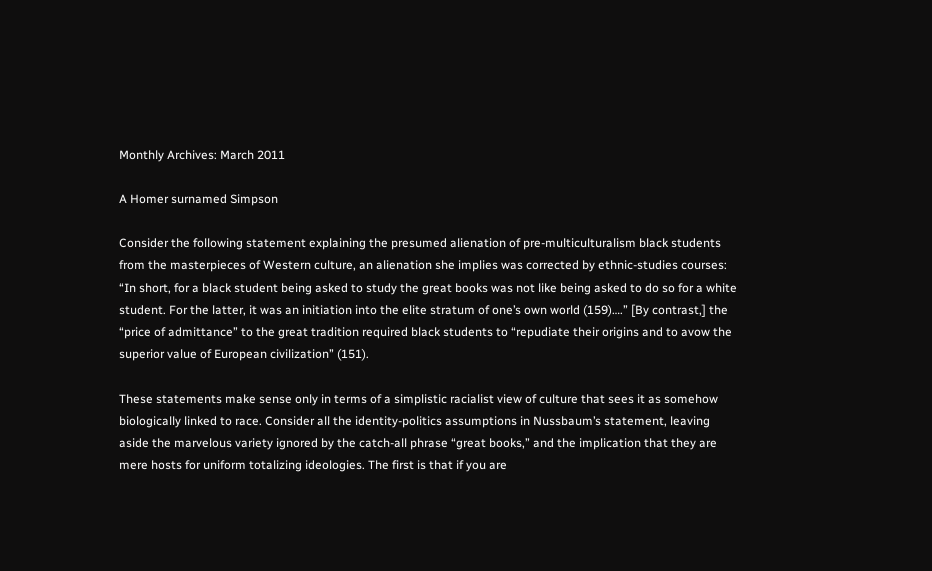Monthly Archives: March 2011

A Homer surnamed Simpson

Consider the following statement explaining the presumed alienation of pre-multiculturalism black students from the masterpieces of Western culture, an alienation she implies was corrected by ethnic-studies courses: “In short, for a black student being asked to study the great books was not like being asked to do so for a white student. For the latter, it was an initiation into the elite stratum of one’s own world (159)….” [By contrast,] the “price of admittance” to the great tradition required black students to “repudiate their origins and to avow the superior value of European civilization” (151).

These statements make sense only in terms of a simplistic racialist view of culture that sees it as somehow biologically linked to race. Consider all the identity-politics assumptions in Nussbaum’s statement, leaving aside the marvelous variety ignored by the catch-all phrase “great books,” and the implication that they are mere hosts for uniform totalizing ideologies. The first is that if you are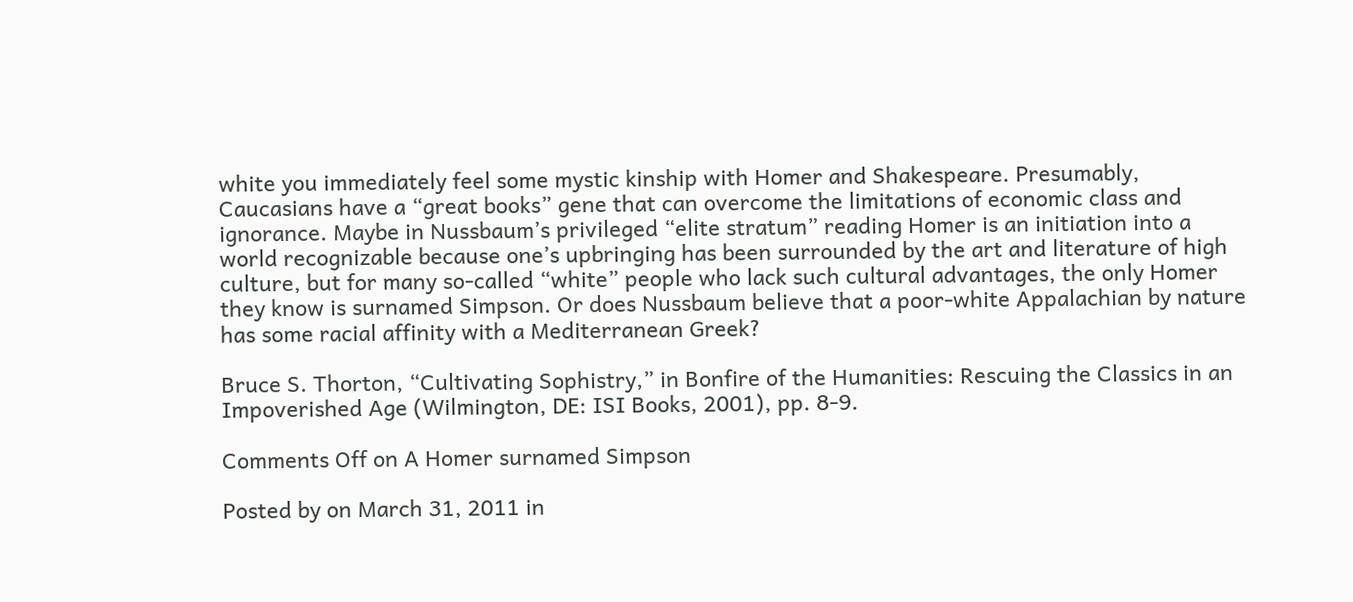white you immediately feel some mystic kinship with Homer and Shakespeare. Presumably, Caucasians have a “great books” gene that can overcome the limitations of economic class and ignorance. Maybe in Nussbaum’s privileged “elite stratum” reading Homer is an initiation into a world recognizable because one’s upbringing has been surrounded by the art and literature of high culture, but for many so-called “white” people who lack such cultural advantages, the only Homer they know is surnamed Simpson. Or does Nussbaum believe that a poor-white Appalachian by nature has some racial affinity with a Mediterranean Greek?

Bruce S. Thorton, “Cultivating Sophistry,” in Bonfire of the Humanities: Rescuing the Classics in an Impoverished Age (Wilmington, DE: ISI Books, 2001), pp. 8-9.

Comments Off on A Homer surnamed Simpson

Posted by on March 31, 2011 in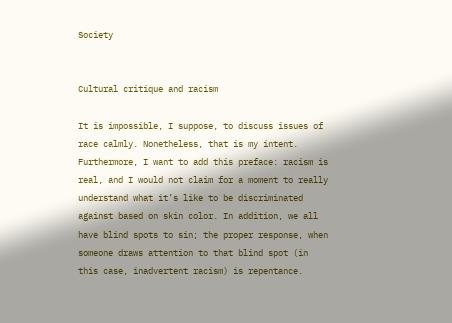Society


Cultural critique and racism

It is impossible, I suppose, to discuss issues of race calmly. Nonetheless, that is my intent. Furthermore, I want to add this preface: racism is real, and I would not claim for a moment to really understand what it’s like to be discriminated against based on skin color. In addition, we all have blind spots to sin; the proper response, when someone draws attention to that blind spot (in this case, inadvertent racism) is repentance.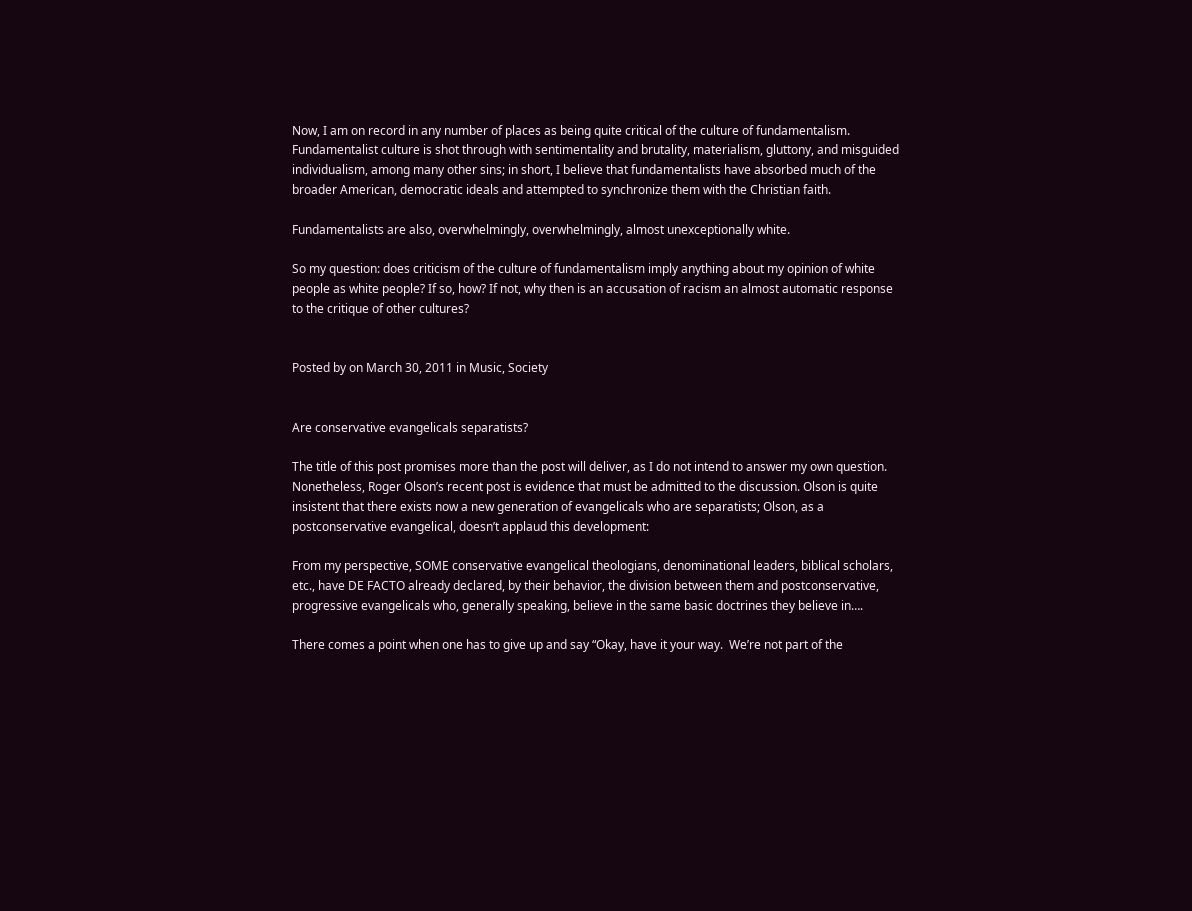Now, I am on record in any number of places as being quite critical of the culture of fundamentalism. Fundamentalist culture is shot through with sentimentality and brutality, materialism, gluttony, and misguided individualism, among many other sins; in short, I believe that fundamentalists have absorbed much of the broader American, democratic ideals and attempted to synchronize them with the Christian faith.

Fundamentalists are also, overwhelmingly, overwhelmingly, almost unexceptionally white.

So my question: does criticism of the culture of fundamentalism imply anything about my opinion of white people as white people? If so, how? If not, why then is an accusation of racism an almost automatic response to the critique of other cultures?


Posted by on March 30, 2011 in Music, Society


Are conservative evangelicals separatists?

The title of this post promises more than the post will deliver, as I do not intend to answer my own question. Nonetheless, Roger Olson’s recent post is evidence that must be admitted to the discussion. Olson is quite insistent that there exists now a new generation of evangelicals who are separatists; Olson, as a postconservative evangelical, doesn’t applaud this development:

From my perspective, SOME conservative evangelical theologians, denominational leaders, biblical scholars, etc., have DE FACTO already declared, by their behavior, the division between them and postconservative, progressive evangelicals who, generally speaking, believe in the same basic doctrines they believe in….

There comes a point when one has to give up and say “Okay, have it your way.  We’re not part of the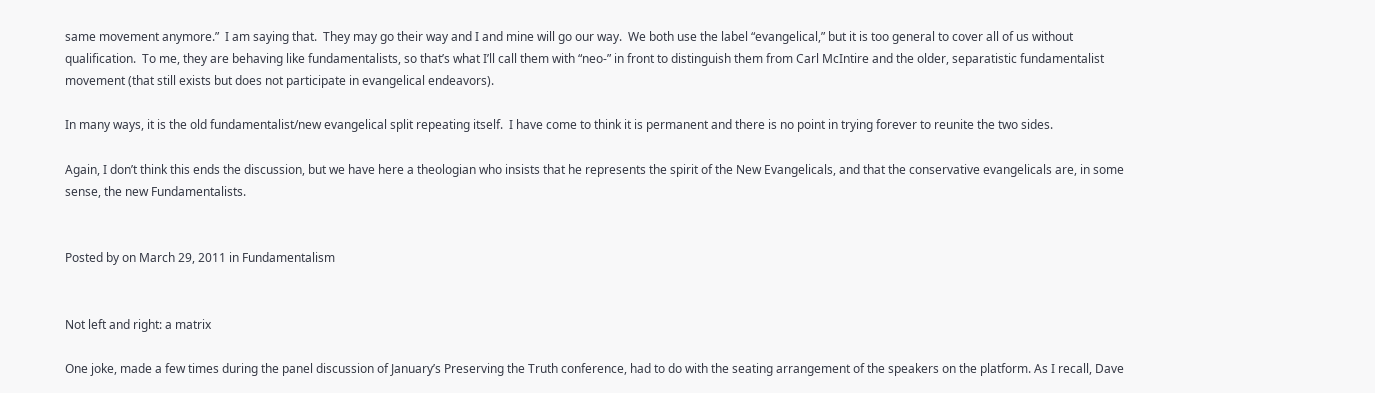same movement anymore.”  I am saying that.  They may go their way and I and mine will go our way.  We both use the label “evangelical,” but it is too general to cover all of us without qualification.  To me, they are behaving like fundamentalists, so that’s what I’ll call them with “neo-” in front to distinguish them from Carl McIntire and the older, separatistic fundamentalist movement (that still exists but does not participate in evangelical endeavors).

In many ways, it is the old fundamentalist/new evangelical split repeating itself.  I have come to think it is permanent and there is no point in trying forever to reunite the two sides.

Again, I don’t think this ends the discussion, but we have here a theologian who insists that he represents the spirit of the New Evangelicals, and that the conservative evangelicals are, in some sense, the new Fundamentalists.


Posted by on March 29, 2011 in Fundamentalism


Not left and right: a matrix

One joke, made a few times during the panel discussion of January’s Preserving the Truth conference, had to do with the seating arrangement of the speakers on the platform. As I recall, Dave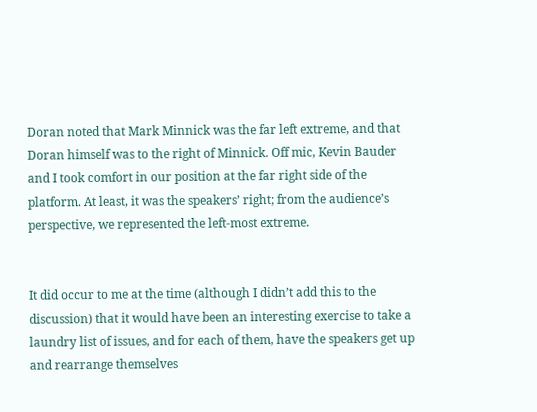Doran noted that Mark Minnick was the far left extreme, and that Doran himself was to the right of Minnick. Off mic, Kevin Bauder and I took comfort in our position at the far right side of the platform. At least, it was the speakers’ right; from the audience’s perspective, we represented the left-most extreme.


It did occur to me at the time (although I didn’t add this to the discussion) that it would have been an interesting exercise to take a laundry list of issues, and for each of them, have the speakers get up and rearrange themselves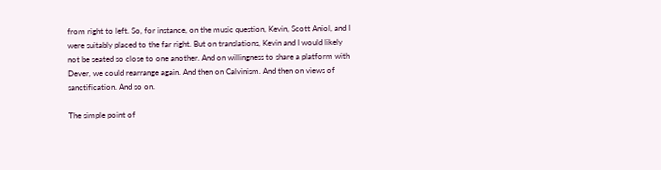from right to left. So, for instance, on the music question, Kevin, Scott Aniol, and I were suitably placed to the far right. But on translations, Kevin and I would likely not be seated so close to one another. And on willingness to share a platform with Dever, we could rearrange again. And then on Calvinism. And then on views of sanctification. And so on.

The simple point of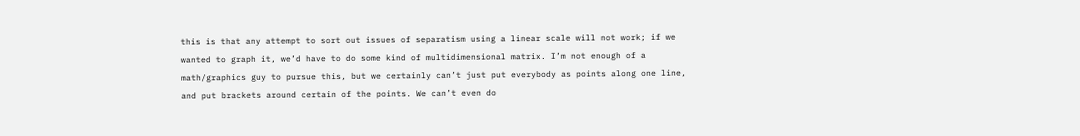this is that any attempt to sort out issues of separatism using a linear scale will not work; if we wanted to graph it, we’d have to do some kind of multidimensional matrix. I’m not enough of a math/graphics guy to pursue this, but we certainly can’t just put everybody as points along one line, and put brackets around certain of the points. We can’t even do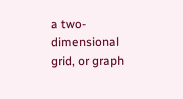a two-dimensional grid, or graph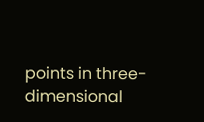points in three-dimensional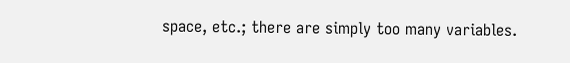space, etc.; there are simply too many variables.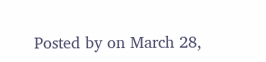Posted by on March 28,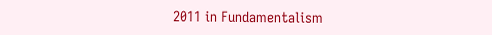2011 in Fundamentalism